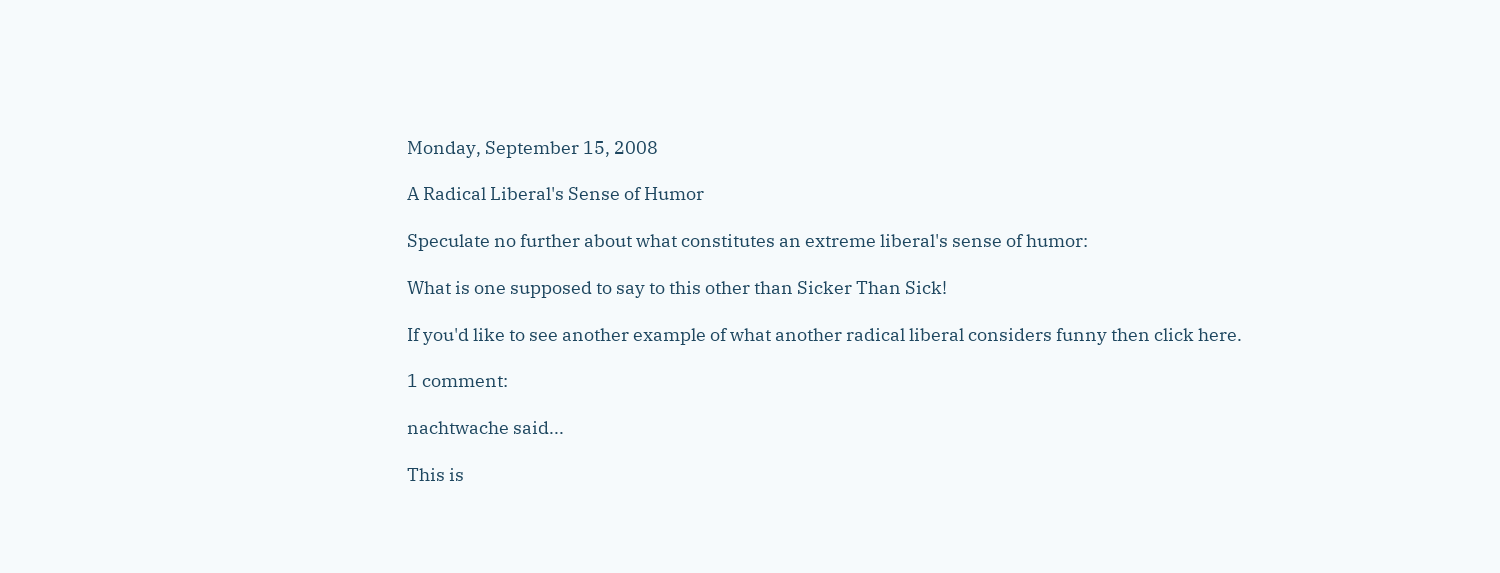Monday, September 15, 2008

A Radical Liberal's Sense of Humor

Speculate no further about what constitutes an extreme liberal's sense of humor:

What is one supposed to say to this other than Sicker Than Sick!

If you'd like to see another example of what another radical liberal considers funny then click here.

1 comment:

nachtwache said...

This is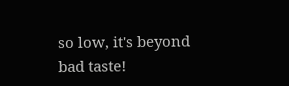so low, it's beyond bad taste!